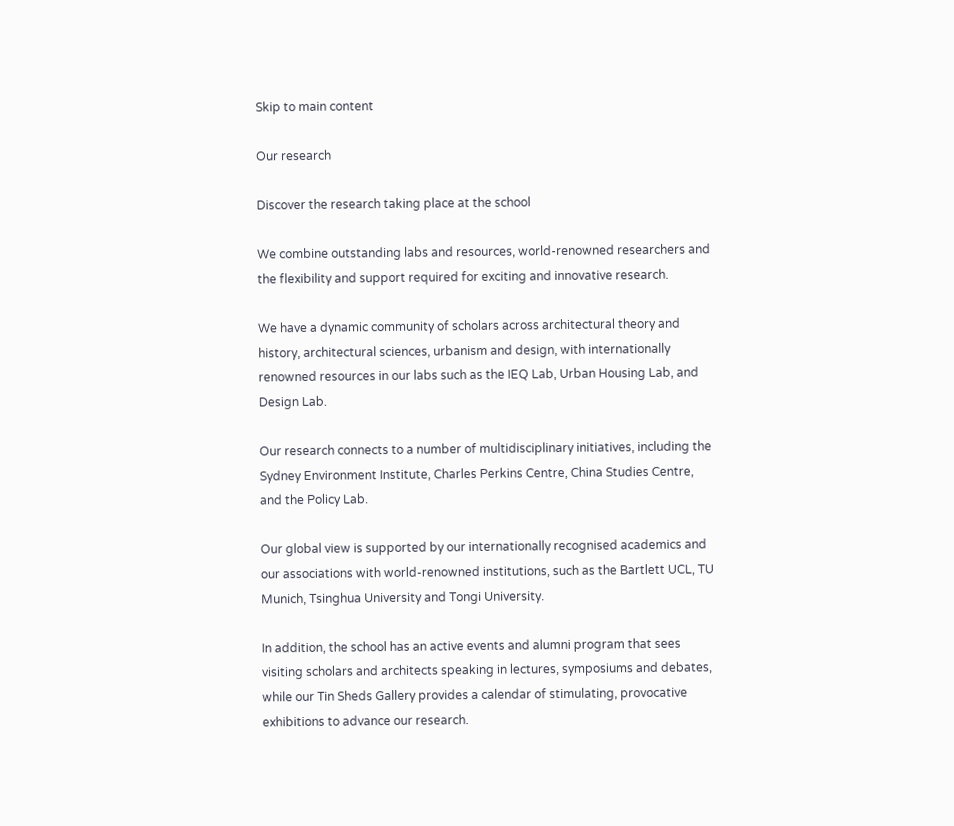Skip to main content

Our research

Discover the research taking place at the school

We combine outstanding labs and resources, world-renowned researchers and the flexibility and support required for exciting and innovative research.

We have a dynamic community of scholars across architectural theory and history, architectural sciences, urbanism and design, with internationally renowned resources in our labs such as the IEQ Lab, Urban Housing Lab, and Design Lab.

Our research connects to a number of multidisciplinary initiatives, including the Sydney Environment Institute, Charles Perkins Centre, China Studies Centre, and the Policy Lab.

Our global view is supported by our internationally recognised academics and our associations with world-renowned institutions, such as the Bartlett UCL, TU Munich, Tsinghua University and Tongi University.

In addition, the school has an active events and alumni program that sees visiting scholars and architects speaking in lectures, symposiums and debates, while our Tin Sheds Gallery provides a calendar of stimulating, provocative exhibitions to advance our research.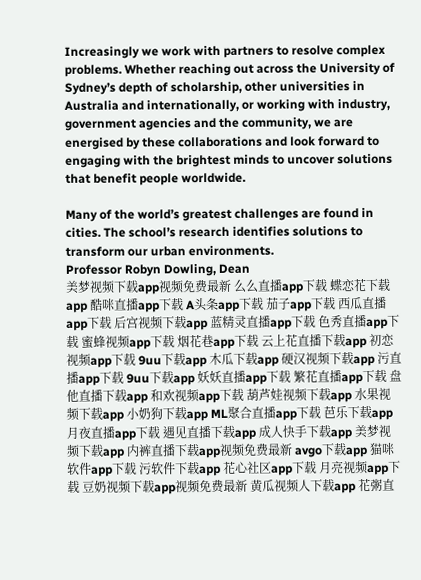Increasingly we work with partners to resolve complex problems. Whether reaching out across the University of Sydney’s depth of scholarship, other universities in Australia and internationally, or working with industry, government agencies and the community, we are energised by these collaborations and look forward to engaging with the brightest minds to uncover solutions that benefit people worldwide.

Many of the world’s greatest challenges are found in cities. The school’s research identifies solutions to transform our urban environments.
Professor Robyn Dowling, Dean
美梦视频下载app视频免费最新 么么直播app下载 蝶恋花下载app 酷咪直播app下载 A头条app下载 茄子app下载 西瓜直播app下载 后宫视频下载app 蓝精灵直播app下载 色秀直播app下载 蜜蜂视频app下载 烟花巷app下载 云上花直播下载app 初恋视频app下载 9uu下载app 木瓜下载app 硬汉视频下载app 污直播app下载 9uu下载app 妖妖直播app下载 繁花直播app下载 盘他直播下载app 和欢视频app下载 葫芦娃视频下载app 水果视频下载app 小奶狗下载app ML聚合直播app下载 芭乐下载app 月夜直播app下载 遇见直播下载app 成人快手下载app 美梦视频下载app 内裤直播下载app视频免费最新 avgo下载app 猫咪软件app下载 污软件下载app 花心社区app下载 月亮视频app下载 豆奶视频下载app视频免费最新 黄瓜视频人下载app 花粥直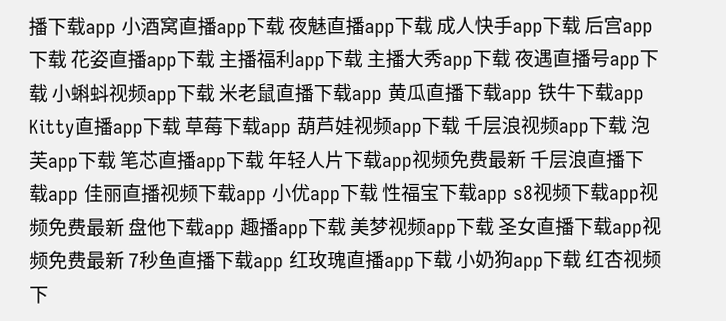播下载app 小酒窝直播app下载 夜魅直播app下载 成人快手app下载 后宫app下载 花姿直播app下载 主播福利app下载 主播大秀app下载 夜遇直播号app下载 小蝌蚪视频app下载 米老鼠直播下载app 黄瓜直播下载app 铁牛下载app Kitty直播app下载 草莓下载app 葫芦娃视频app下载 千层浪视频app下载 泡芙app下载 笔芯直播app下载 年轻人片下载app视频免费最新 千层浪直播下载app 佳丽直播视频下载app 小优app下载 性福宝下载app s8视频下载app视频免费最新 盘他下载app 趣播app下载 美梦视频app下载 圣女直播下载app视频免费最新 7秒鱼直播下载app 红玫瑰直播app下载 小奶狗app下载 红杏视频下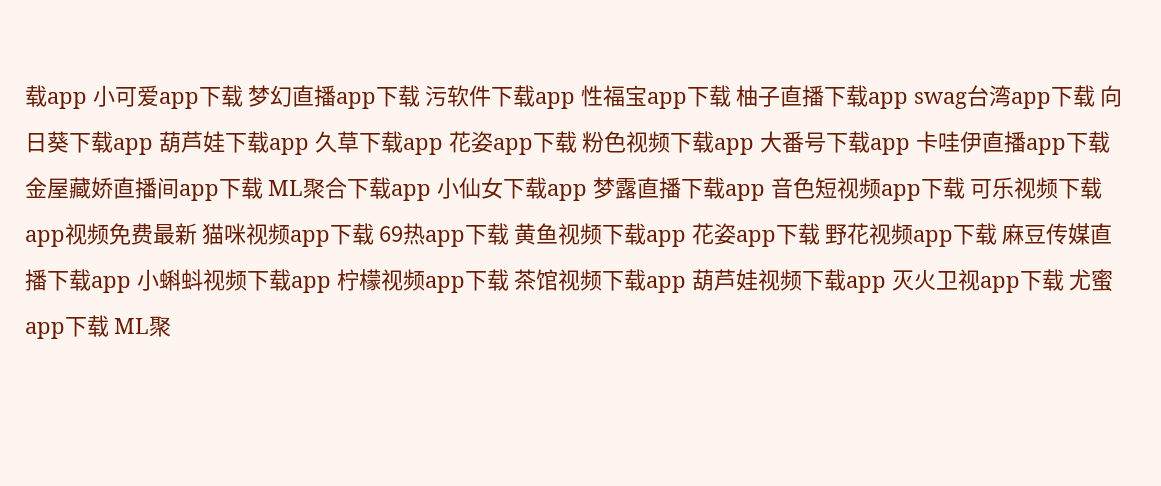载app 小可爱app下载 梦幻直播app下载 污软件下载app 性福宝app下载 柚子直播下载app swag台湾app下载 向日葵下载app 葫芦娃下载app 久草下载app 花姿app下载 粉色视频下载app 大番号下载app 卡哇伊直播app下载 金屋藏娇直播间app下载 ML聚合下载app 小仙女下载app 梦露直播下载app 音色短视频app下载 可乐视频下载app视频免费最新 猫咪视频app下载 69热app下载 黄鱼视频下载app 花姿app下载 野花视频app下载 麻豆传媒直播下载app 小蝌蚪视频下载app 柠檬视频app下载 茶馆视频下载app 葫芦娃视频下载app 灭火卫视app下载 尤蜜app下载 ML聚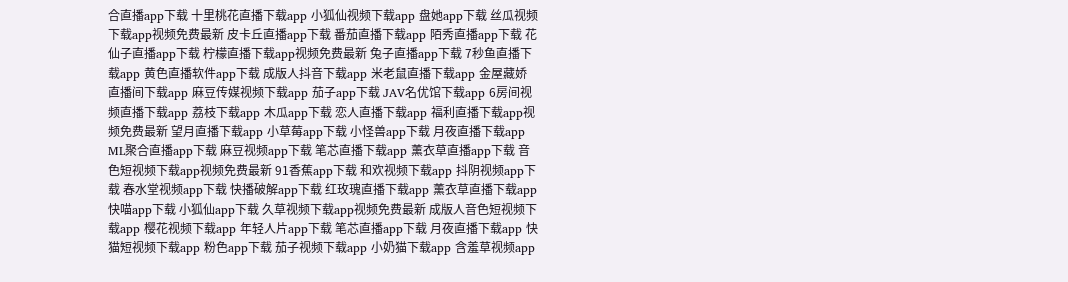合直播app下载 十里桃花直播下载app 小狐仙视频下载app 盘她app下载 丝瓜视频下载app视频免费最新 皮卡丘直播app下载 番茄直播下载app 陌秀直播app下载 花仙子直播app下载 柠檬直播下载app视频免费最新 兔子直播app下载 7秒鱼直播下载app 黄色直播软件app下载 成版人抖音下载app 米老鼠直播下载app 金屋藏娇直播间下载app 麻豆传媒视频下载app 茄子app下载 JAV名优馆下载app 6房间视频直播下载app 荔枝下载app 木瓜app下载 恋人直播下载app 福利直播下载app视频免费最新 望月直播下载app 小草莓app下载 小怪兽app下载 月夜直播下载app ML聚合直播app下载 麻豆视频app下载 笔芯直播下载app 薰衣草直播app下载 音色短视频下载app视频免费最新 91香蕉app下载 和欢视频下载app 抖阴视频app下载 春水堂视频app下载 快播破解app下载 红玫瑰直播下载app 薰衣草直播下载app 快喵app下载 小狐仙app下载 久草视频下载app视频免费最新 成版人音色短视频下载app 樱花视频下载app 年轻人片app下载 笔芯直播app下载 月夜直播下载app 快猫短视频下载app 粉色app下载 茄子视频下载app 小奶猫下载app 含羞草视频app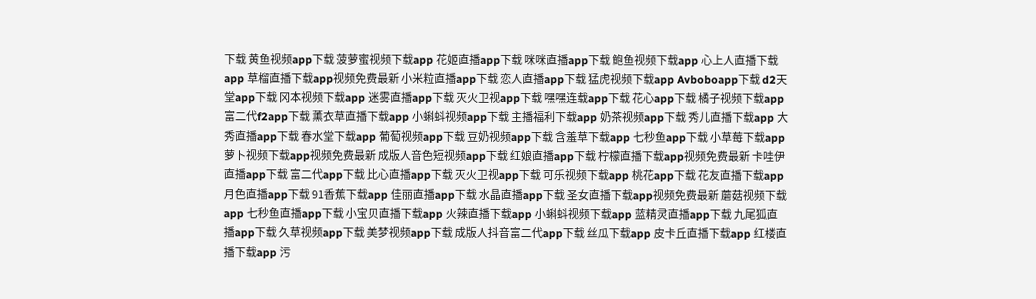下载 黄鱼视频app下载 菠萝蜜视频下载app 花姬直播app下载 咪咪直播app下载 鲍鱼视频下载app 心上人直播下载app 草榴直播下载app视频免费最新 小米粒直播app下载 恋人直播app下载 猛虎视频下载app Avboboapp下载 d2天堂app下载 冈本视频下载app 迷雾直播app下载 灭火卫视app下载 嘿嘿连载app下载 花心app下载 橘子视频下载app 富二代f2app下载 薰衣草直播下载app 小蝌蚪视频app下载 主播福利下载app 奶茶视频app下载 秀儿直播下载app 大秀直播app下载 春水堂下载app 葡萄视频app下载 豆奶视频app下载 含羞草下载app 七秒鱼app下载 小草莓下载app 萝卜视频下载app视频免费最新 成版人音色短视频app下载 红娘直播app下载 柠檬直播下载app视频免费最新 卡哇伊直播app下载 富二代app下载 比心直播app下载 灭火卫视app下载 可乐视频下载app 桃花app下载 花友直播下载app 月色直播app下载 91香蕉下载app 佳丽直播app下载 水晶直播app下载 圣女直播下载app视频免费最新 蘑菇视频下载app 七秒鱼直播app下载 小宝贝直播下载app 火辣直播下载app 小蝌蚪视频下载app 蓝精灵直播app下载 九尾狐直播app下载 久草视频app下载 美梦视频app下载 成版人抖音富二代app下载 丝瓜下载app 皮卡丘直播下载app 红楼直播下载app 污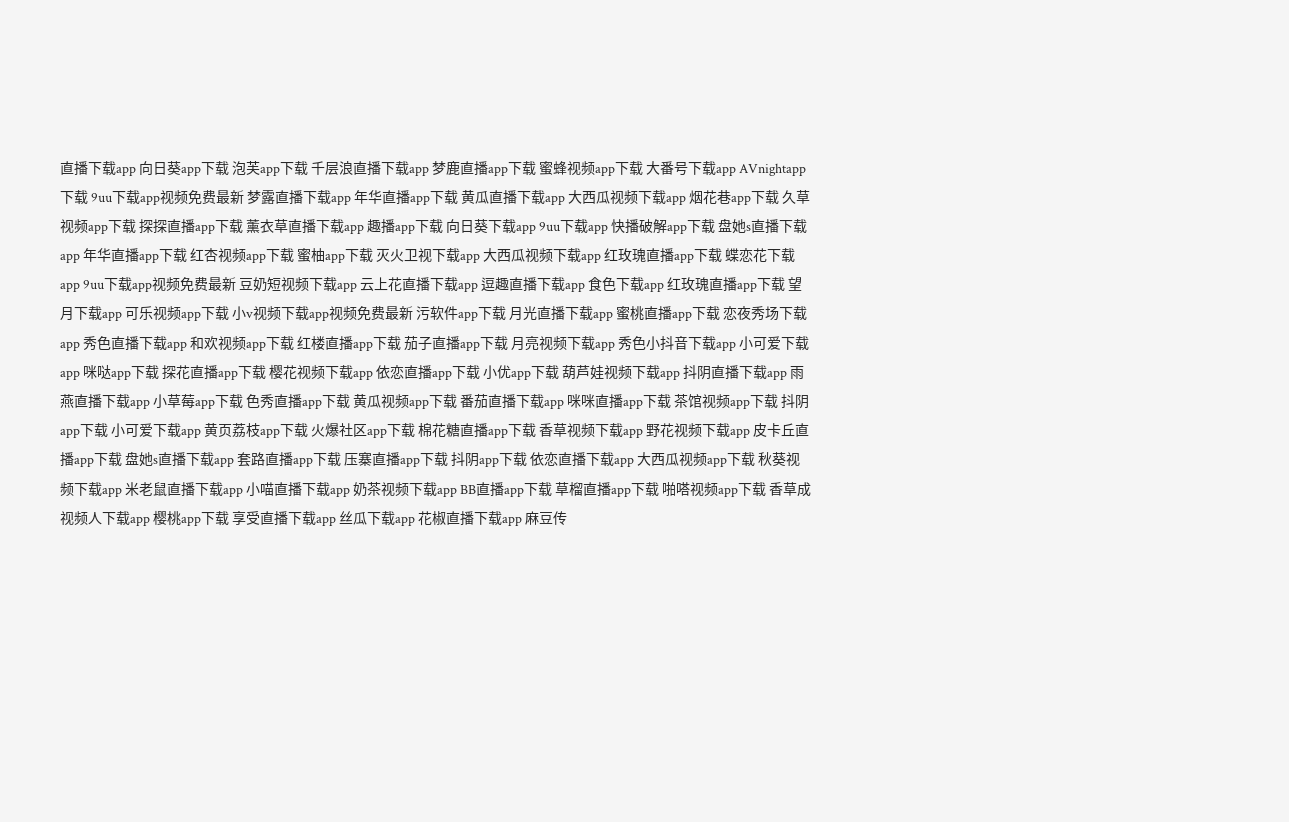直播下载app 向日葵app下载 泡芙app下载 千层浪直播下载app 梦鹿直播app下载 蜜蜂视频app下载 大番号下载app AVnightapp下载 9uu下载app视频免费最新 梦露直播下载app 年华直播app下载 黄瓜直播下载app 大西瓜视频下载app 烟花巷app下载 久草视频app下载 探探直播app下载 薰衣草直播下载app 趣播app下载 向日葵下载app 9uu下载app 快播破解app下载 盘她s直播下载app 年华直播app下载 红杏视频app下载 蜜柚app下载 灭火卫视下载app 大西瓜视频下载app 红玫瑰直播app下载 蝶恋花下载app 9uu下载app视频免费最新 豆奶短视频下载app 云上花直播下载app 逗趣直播下载app 食色下载app 红玫瑰直播app下载 望月下载app 可乐视频app下载 小v视频下载app视频免费最新 污软件app下载 月光直播下载app 蜜桃直播app下载 恋夜秀场下载app 秀色直播下载app 和欢视频app下载 红楼直播app下载 茄子直播app下载 月亮视频下载app 秀色小抖音下载app 小可爱下载app 咪哒app下载 探花直播app下载 樱花视频下载app 依恋直播app下载 小优app下载 葫芦娃视频下载app 抖阴直播下载app 雨燕直播下载app 小草莓app下载 色秀直播app下载 黄瓜视频app下载 番茄直播下载app 咪咪直播app下载 茶馆视频app下载 抖阴app下载 小可爱下载app 黄页荔枝app下载 火爆社区app下载 棉花糖直播app下载 香草视频下载app 野花视频下载app 皮卡丘直播app下载 盘她s直播下载app 套路直播app下载 压寨直播app下载 抖阴app下载 依恋直播下载app 大西瓜视频app下载 秋葵视频下载app 米老鼠直播下载app 小喵直播下载app 奶茶视频下载app BB直播app下载 草榴直播app下载 啪嗒视频app下载 香草成视频人下载app 樱桃app下载 享受直播下载app 丝瓜下载app 花椒直播下载app 麻豆传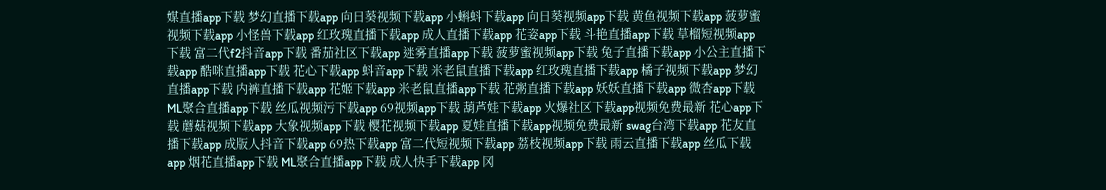媒直播app下载 梦幻直播下载app 向日葵视频下载app 小蝌蚪下载app 向日葵视频app下载 黄鱼视频下载app 菠萝蜜视频下载app 小怪兽下载app 红玫瑰直播下载app 成人直播下载app 花姿app下载 斗艳直播app下载 草榴短视频app下载 富二代f2抖音app下载 番茄社区下载app 迷雾直播app下载 菠萝蜜视频app下载 兔子直播下载app 小公主直播下载app 酷咪直播app下载 花心下载app 蚪音app下载 米老鼠直播下载app 红玫瑰直播下载app 橘子视频下载app 梦幻直播app下载 内裤直播下载app 花姬下载app 米老鼠直播app下载 花粥直播下载app 妖妖直播下载app 微杏app下载 ML聚合直播app下载 丝瓜视频污下载app 69视频app下载 葫芦娃下载app 火爆社区下载app视频免费最新 花心app下载 蘑菇视频下载app 大象视频app下载 樱花视频下载app 夏娃直播下载app视频免费最新 swag台湾下载app 花友直播下载app 成版人抖音下载app 69热下载app 富二代短视频下载app 荔枝视频app下载 雨云直播下载app 丝瓜下载app 烟花直播app下载 ML聚合直播app下载 成人快手下载app 冈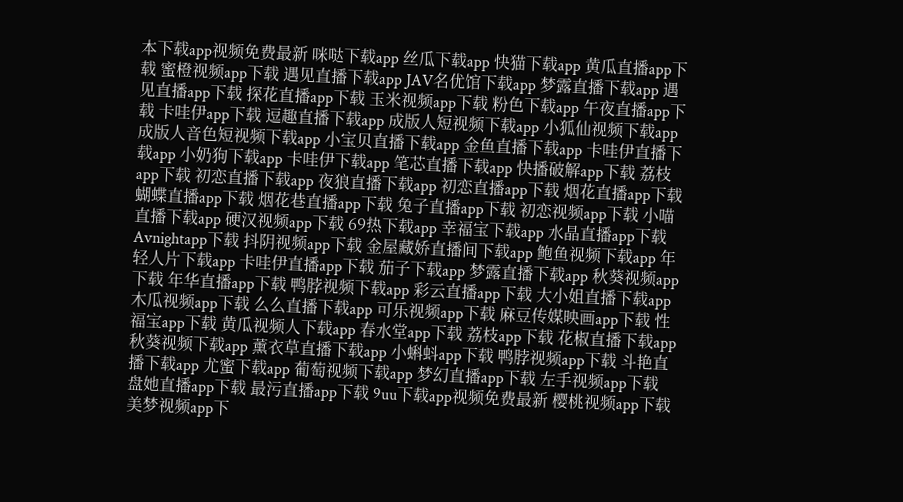本下载app视频免费最新 咪哒下载app 丝瓜下载app 快猫下载app 黄瓜直播app下载 蜜橙视频app下载 遇见直播下载app JAV名优馆下载app 梦露直播下载app 遇见直播app下载 探花直播app下载 玉米视频app下载 粉色下载app 午夜直播app下载 卡哇伊app下载 逗趣直播下载app 成版人短视频下载app 小狐仙视频下载app 成版人音色短视频下载app 小宝贝直播下载app 金鱼直播下载app 卡哇伊直播下载app 小奶狗下载app 卡哇伊下载app 笔芯直播下载app 快播破解app下载 荔枝app下载 初恋直播下载app 夜狼直播下载app 初恋直播app下载 烟花直播app下载 蝴蝶直播app下载 烟花巷直播app下载 兔子直播app下载 初恋视频app下载 小喵直播下载app 硬汉视频app下载 69热下载app 幸福宝下载app 水晶直播app下载 Avnightapp下载 抖阴视频app下载 金屋藏娇直播间下载app 鲍鱼视频下载app 年轻人片下载app 卡哇伊直播app下载 茄子下载app 梦露直播下载app 秋葵视频app下载 年华直播app下载 鸭脖视频下载app 彩云直播app下载 大小姐直播下载app 木瓜视频app下载 么么直播下载app 可乐视频app下载 麻豆传媒映画app下载 性福宝app下载 黄瓜视频人下载app 春水堂app下载 荔枝app下载 花椒直播下载app 秋葵视频下载app 薰衣草直播下载app 小蝌蚪app下载 鸭脖视频app下载 斗艳直播下载app 尤蜜下载app 葡萄视频下载app 梦幻直播app下载 左手视频app下载 盘她直播app下载 最污直播app下载 9uu下载app视频免费最新 樱桃视频app下载 美梦视频app下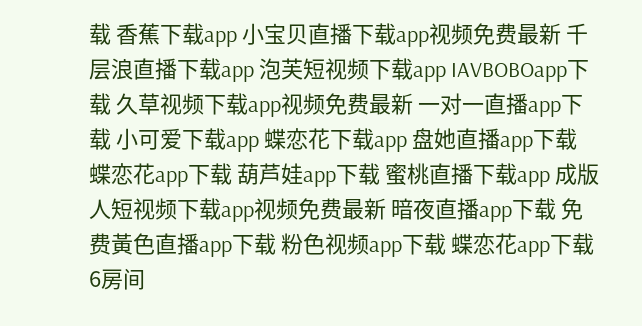载 香蕉下载app 小宝贝直播下载app视频免费最新 千层浪直播下载app 泡芙短视频下载app IAVBOBOapp下载 久草视频下载app视频免费最新 一对一直播app下载 小可爱下载app 蝶恋花下载app 盘她直播app下载 蝶恋花app下载 葫芦娃app下载 蜜桃直播下载app 成版人短视频下载app视频免费最新 暗夜直播app下载 免费黃色直播app下载 粉色视频app下载 蝶恋花app下载 6房间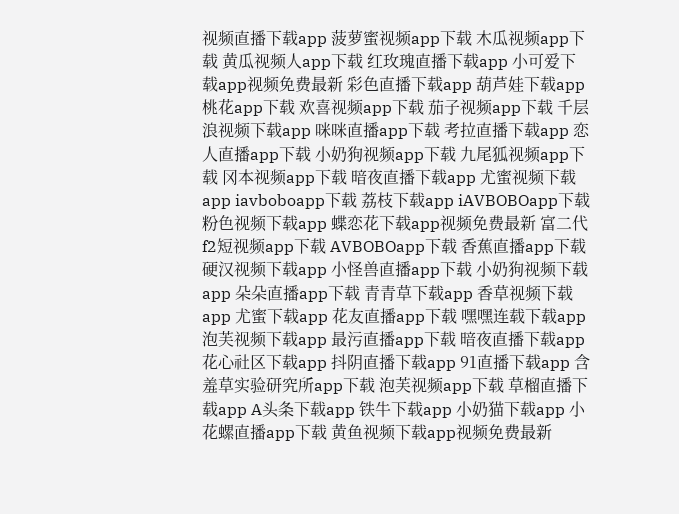视频直播下载app 菠萝蜜视频app下载 木瓜视频app下载 黄瓜视频人app下载 红玫瑰直播下载app 小可爱下载app视频免费最新 彩色直播下载app 葫芦娃下载app 桃花app下载 欢喜视频app下载 茄子视频app下载 千层浪视频下载app 咪咪直播app下载 考拉直播下载app 恋人直播app下载 小奶狗视频app下载 九尾狐视频app下载 冈本视频app下载 暗夜直播下载app 尤蜜视频下载app iavboboapp下载 荔枝下载app iAVBOBOapp下载 粉色视频下载app 蝶恋花下载app视频免费最新 富二代f2短视频app下载 AVBOBOapp下载 香蕉直播app下载 硬汉视频下载app 小怪兽直播app下载 小奶狗视频下载app 朵朵直播app下载 青青草下载app 香草视频下载app 尤蜜下载app 花友直播app下载 嘿嘿连载下载app 泡芙视频下载app 最污直播app下载 暗夜直播下载app 花心社区下载app 抖阴直播下载app 91直播下载app 含羞草实验研究所app下载 泡芙视频app下载 草榴直播下载app A头条下载app 铁牛下载app 小奶猫下载app 小花螺直播app下载 黄鱼视频下载app视频免费最新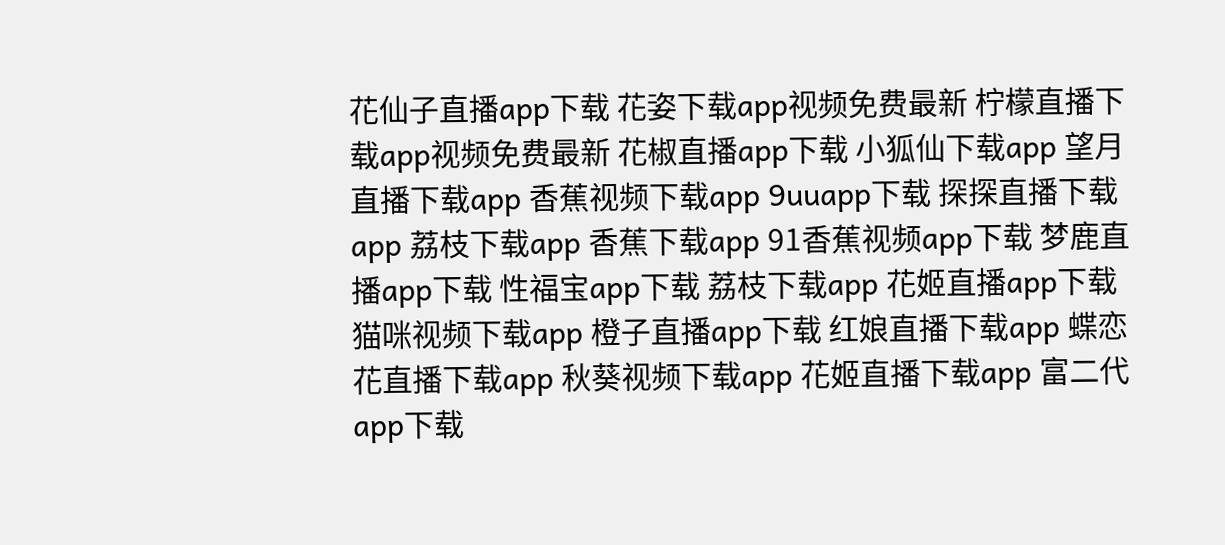花仙子直播app下载 花姿下载app视频免费最新 柠檬直播下载app视频免费最新 花椒直播app下载 小狐仙下载app 望月直播下载app 香蕉视频下载app 9uuapp下载 探探直播下载app 荔枝下载app 香蕉下载app 91香蕉视频app下载 梦鹿直播app下载 性福宝app下载 荔枝下载app 花姬直播app下载 猫咪视频下载app 橙子直播app下载 红娘直播下载app 蝶恋花直播下载app 秋葵视频下载app 花姬直播下载app 富二代app下载